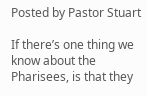Posted by Pastor Stuart

If there’s one thing we know about the Pharisees, is that they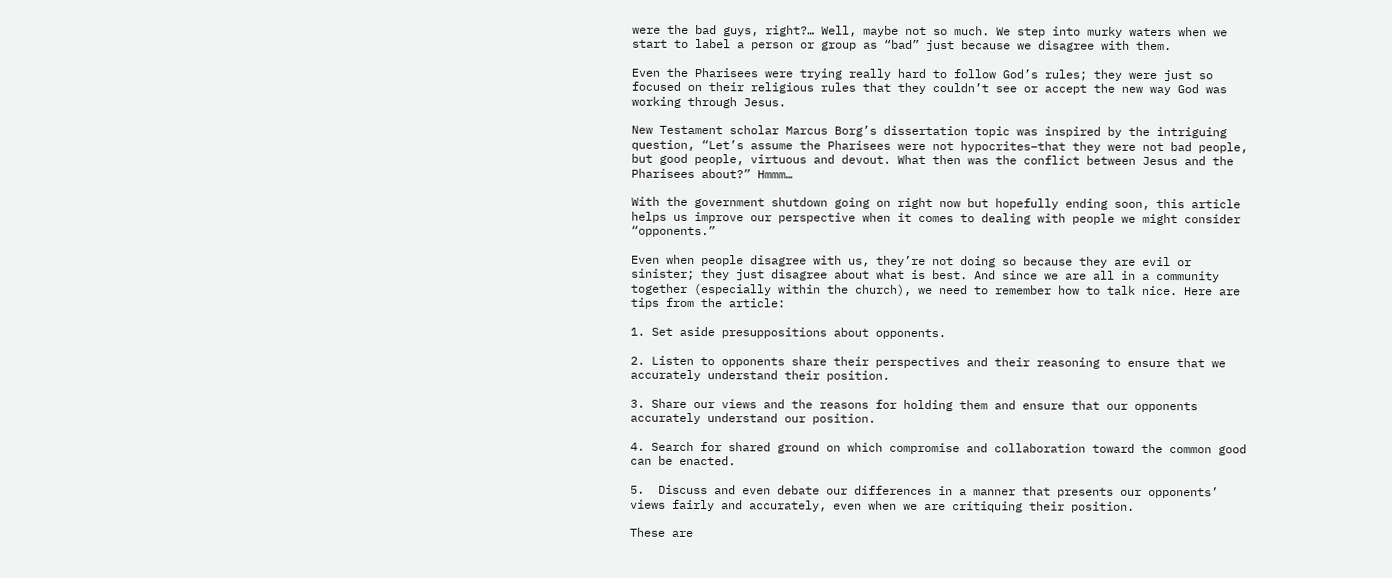were the bad guys, right?… Well, maybe not so much. We step into murky waters when we start to label a person or group as “bad” just because we disagree with them.

Even the Pharisees were trying really hard to follow God’s rules; they were just so focused on their religious rules that they couldn’t see or accept the new way God was working through Jesus.

New Testament scholar Marcus Borg’s dissertation topic was inspired by the intriguing question, “Let’s assume the Pharisees were not hypocrites–that they were not bad people, but good people, virtuous and devout. What then was the conflict between Jesus and the Pharisees about?” Hmmm…

With the government shutdown going on right now but hopefully ending soon, this article helps us improve our perspective when it comes to dealing with people we might consider “opponents.”

Even when people disagree with us, they’re not doing so because they are evil or sinister; they just disagree about what is best. And since we are all in a community together (especially within the church), we need to remember how to talk nice. Here are tips from the article:

1. Set aside presuppositions about opponents.

2. Listen to opponents share their perspectives and their reasoning to ensure that we accurately understand their position.

3. Share our views and the reasons for holding them and ensure that our opponents accurately understand our position.

4. Search for shared ground on which compromise and collaboration toward the common good can be enacted.

5.  Discuss and even debate our differences in a manner that presents our opponents’ views fairly and accurately, even when we are critiquing their position.

These are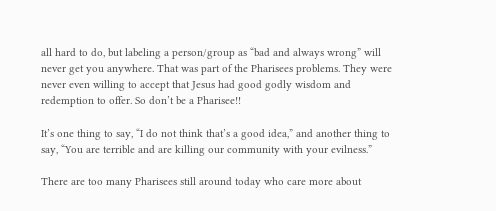all hard to do, but labeling a person/group as “bad and always wrong” will never get you anywhere. That was part of the Pharisees problems. They were never even willing to accept that Jesus had good godly wisdom and redemption to offer. So don’t be a Pharisee!!

It’s one thing to say, “I do not think that’s a good idea,” and another thing to say, “You are terrible and are killing our community with your evilness.”

There are too many Pharisees still around today who care more about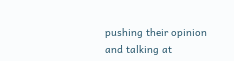pushing their opinion and talking at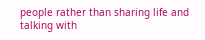people rather than sharing life and talking with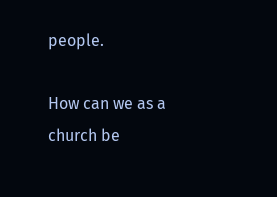people.

How can we as a church be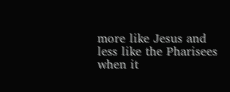more like Jesus and less like the Pharisees when it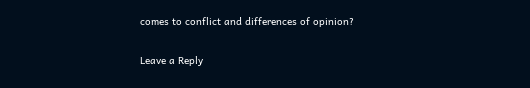comes to conflict and differences of opinion?

Leave a Reply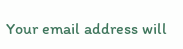Your email address will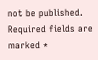not be published. Required fields are marked *